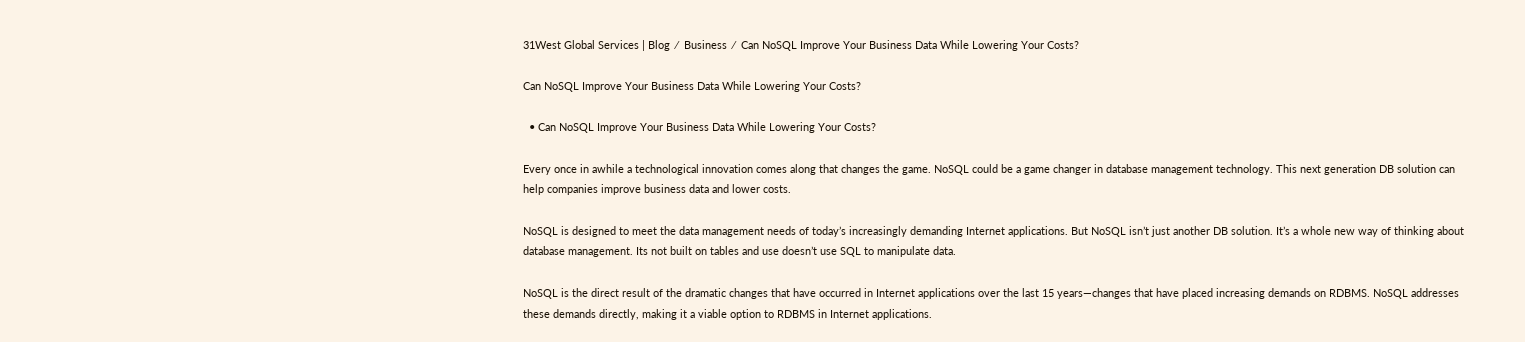31West Global Services | Blog  ⁄  Business  ⁄  Can NoSQL Improve Your Business Data While Lowering Your Costs?

Can NoSQL Improve Your Business Data While Lowering Your Costs?

  • Can NoSQL Improve Your Business Data While Lowering Your Costs?

Every once in awhile a technological innovation comes along that changes the game. NoSQL could be a game changer in database management technology. This next generation DB solution can help companies improve business data and lower costs.

NoSQL is designed to meet the data management needs of today’s increasingly demanding Internet applications. But NoSQL isn’t just another DB solution. It’s a whole new way of thinking about database management. Its not built on tables and use doesn’t use SQL to manipulate data.

NoSQL is the direct result of the dramatic changes that have occurred in Internet applications over the last 15 years—changes that have placed increasing demands on RDBMS. NoSQL addresses these demands directly, making it a viable option to RDBMS in Internet applications.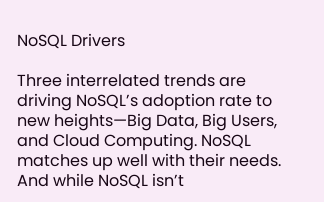NoSQL Drivers

Three interrelated trends are driving NoSQL’s adoption rate to new heights—Big Data, Big Users, and Cloud Computing. NoSQL matches up well with their needs. And while NoSQL isn’t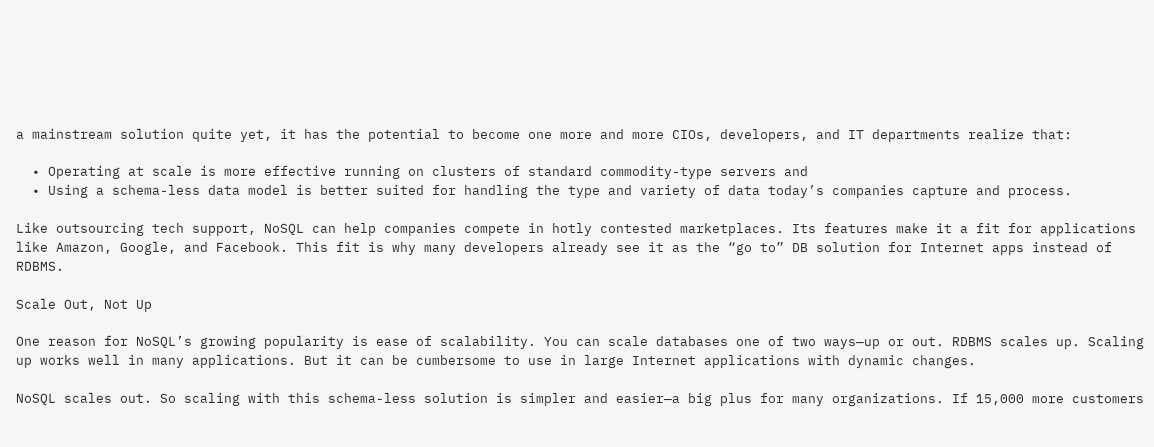a mainstream solution quite yet, it has the potential to become one more and more CIOs, developers, and IT departments realize that:

  • Operating at scale is more effective running on clusters of standard commodity-type servers and
  • Using a schema-less data model is better suited for handling the type and variety of data today’s companies capture and process.

Like outsourcing tech support, NoSQL can help companies compete in hotly contested marketplaces. Its features make it a fit for applications like Amazon, Google, and Facebook. This fit is why many developers already see it as the “go to” DB solution for Internet apps instead of RDBMS.

Scale Out, Not Up

One reason for NoSQL’s growing popularity is ease of scalability. You can scale databases one of two ways—up or out. RDBMS scales up. Scaling up works well in many applications. But it can be cumbersome to use in large Internet applications with dynamic changes.

NoSQL scales out. So scaling with this schema-less solution is simpler and easier—a big plus for many organizations. If 15,000 more customers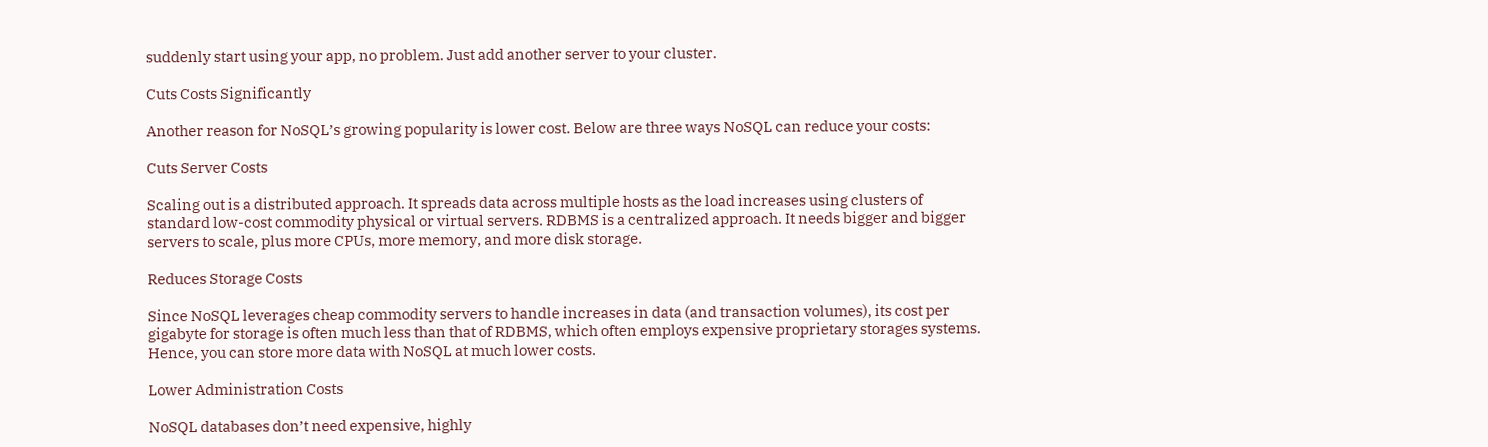suddenly start using your app, no problem. Just add another server to your cluster.

Cuts Costs Significantly

Another reason for NoSQL’s growing popularity is lower cost. Below are three ways NoSQL can reduce your costs:

Cuts Server Costs

Scaling out is a distributed approach. It spreads data across multiple hosts as the load increases using clusters of standard low-cost commodity physical or virtual servers. RDBMS is a centralized approach. It needs bigger and bigger servers to scale, plus more CPUs, more memory, and more disk storage.

Reduces Storage Costs

Since NoSQL leverages cheap commodity servers to handle increases in data (and transaction volumes), its cost per gigabyte for storage is often much less than that of RDBMS, which often employs expensive proprietary storages systems. Hence, you can store more data with NoSQL at much lower costs.

Lower Administration Costs

NoSQL databases don’t need expensive, highly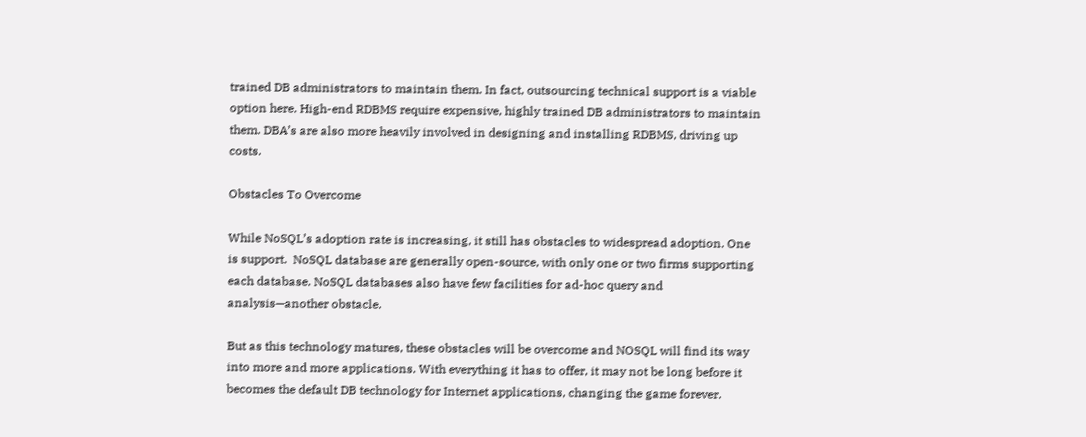trained DB administrators to maintain them. In fact, outsourcing technical support is a viable option here. High-end RDBMS require expensive, highly trained DB administrators to maintain them. DBA’s are also more heavily involved in designing and installing RDBMS, driving up costs.

Obstacles To Overcome

While NoSQL’s adoption rate is increasing, it still has obstacles to widespread adoption. One is support.  NoSQL database are generally open-source, with only one or two firms supporting each database. NoSQL databases also have few facilities for ad-hoc query and analysis—another obstacle.

But as this technology matures, these obstacles will be overcome and NOSQL will find its way into more and more applications. With everything it has to offer, it may not be long before it becomes the default DB technology for Internet applications, changing the game forever.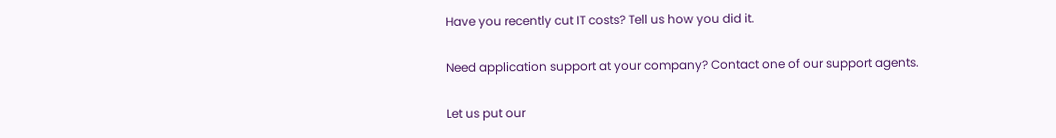Have you recently cut IT costs? Tell us how you did it.

Need application support at your company? Contact one of our support agents.

Let us put our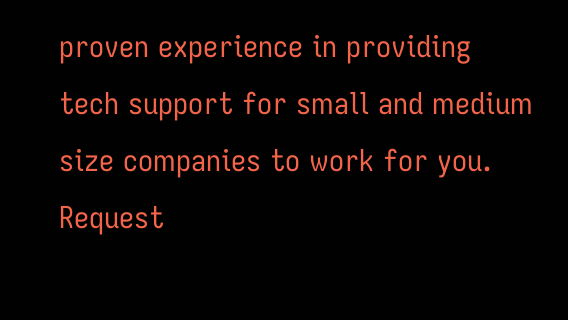proven experience in providing tech support for small and medium size companies to work for you. Request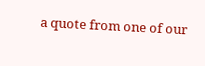a quote from one of our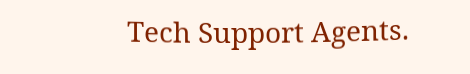Tech Support Agents.